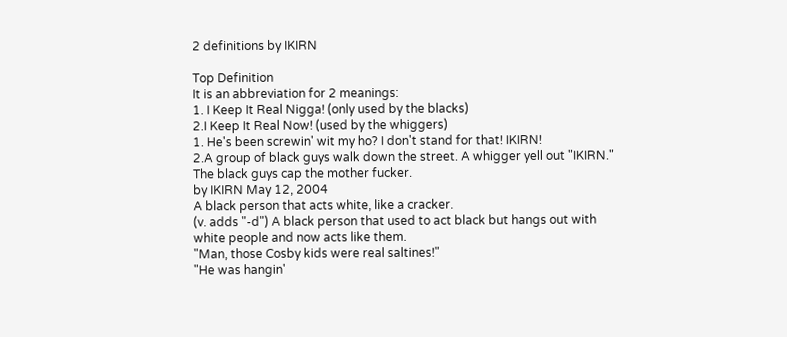2 definitions by IKIRN

Top Definition
It is an abbreviation for 2 meanings:
1. I Keep It Real Nigga! (only used by the blacks)
2.I Keep It Real Now! (used by the whiggers)
1. He's been screwin' wit my ho? I don't stand for that! IKIRN!
2.A group of black guys walk down the street. A whigger yell out "IKIRN." The black guys cap the mother fucker.
by IKIRN May 12, 2004
A black person that acts white, like a cracker.
(v. adds "-d") A black person that used to act black but hangs out with white people and now acts like them.
"Man, those Cosby kids were real saltines!"
"He was hangin'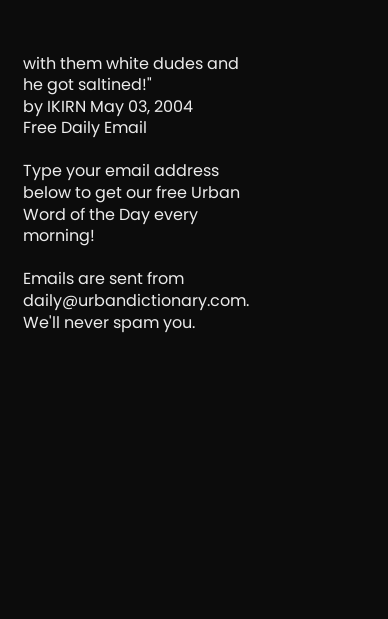with them white dudes and he got saltined!"
by IKIRN May 03, 2004
Free Daily Email

Type your email address below to get our free Urban Word of the Day every morning!

Emails are sent from daily@urbandictionary.com. We'll never spam you.